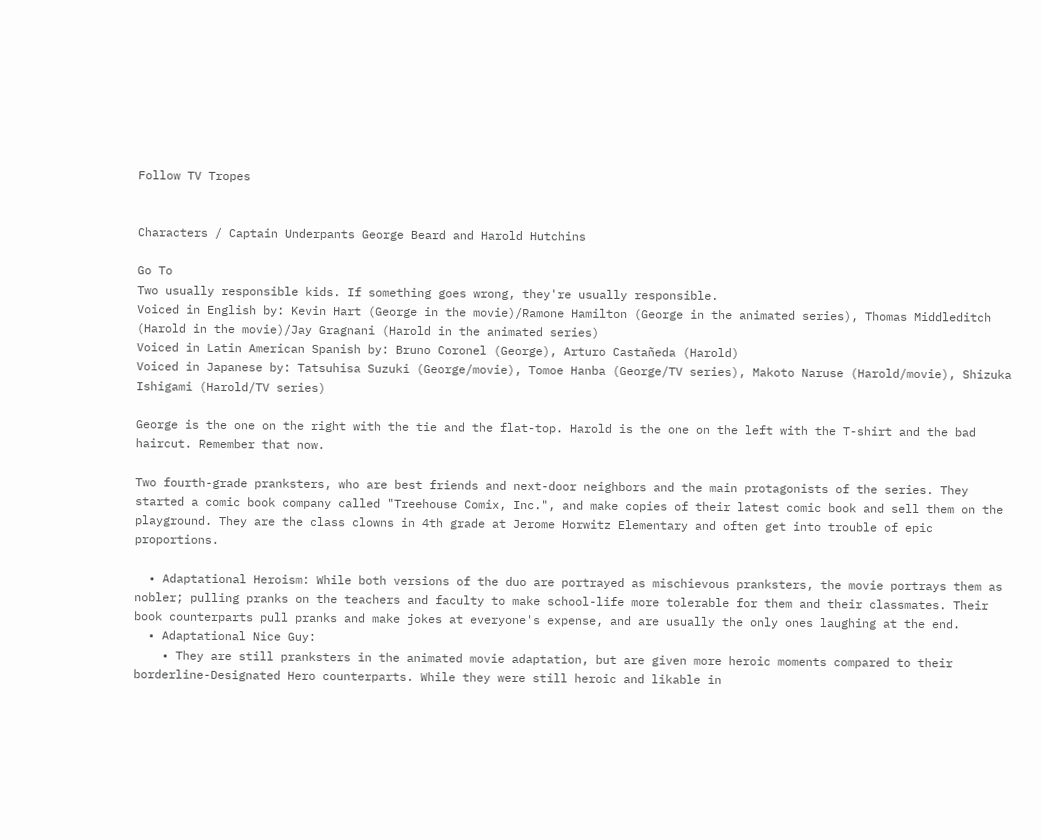Follow TV Tropes


Characters / Captain Underpants George Beard and Harold Hutchins

Go To
Two usually responsible kids. If something goes wrong, they're usually responsible.
Voiced in English by: Kevin Hart (George in the movie)/Ramone Hamilton (George in the animated series), Thomas Middleditch (Harold in the movie)/Jay Gragnani (Harold in the animated series)
Voiced in Latin American Spanish by: Bruno Coronel (George), Arturo Castañeda (Harold)
Voiced in Japanese by: Tatsuhisa Suzuki (George/movie), Tomoe Hanba (George/TV series), Makoto Naruse (Harold/movie), Shizuka Ishigami (Harold/TV series)

George is the one on the right with the tie and the flat-top. Harold is the one on the left with the T-shirt and the bad haircut. Remember that now.

Two fourth-grade pranksters, who are best friends and next-door neighbors and the main protagonists of the series. They started a comic book company called "Treehouse Comix, Inc.", and make copies of their latest comic book and sell them on the playground. They are the class clowns in 4th grade at Jerome Horwitz Elementary and often get into trouble of epic proportions.

  • Adaptational Heroism: While both versions of the duo are portrayed as mischievous pranksters, the movie portrays them as nobler; pulling pranks on the teachers and faculty to make school-life more tolerable for them and their classmates. Their book counterparts pull pranks and make jokes at everyone's expense, and are usually the only ones laughing at the end.
  • Adaptational Nice Guy:
    • They are still pranksters in the animated movie adaptation, but are given more heroic moments compared to their borderline-Designated Hero counterparts. While they were still heroic and likable in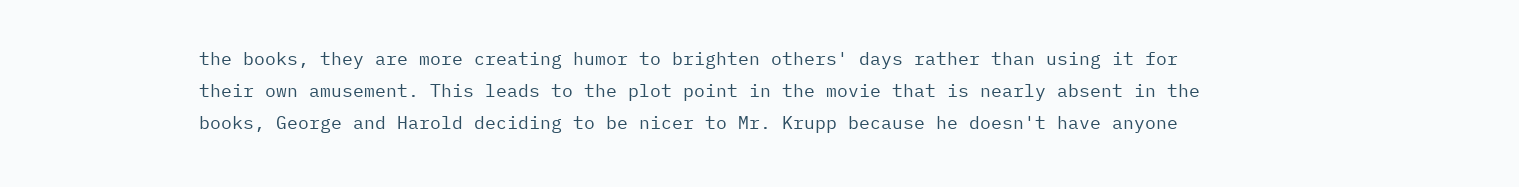the books, they are more creating humor to brighten others' days rather than using it for their own amusement. This leads to the plot point in the movie that is nearly absent in the books, George and Harold deciding to be nicer to Mr. Krupp because he doesn't have anyone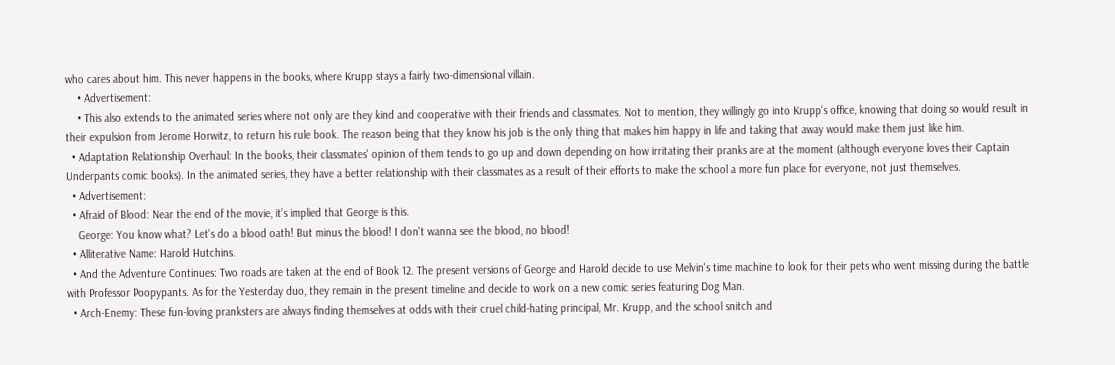who cares about him. This never happens in the books, where Krupp stays a fairly two-dimensional villain.
    • Advertisement:
    • This also extends to the animated series where not only are they kind and cooperative with their friends and classmates. Not to mention, they willingly go into Krupp's office, knowing that doing so would result in their expulsion from Jerome Horwitz, to return his rule book. The reason being that they know his job is the only thing that makes him happy in life and taking that away would make them just like him.
  • Adaptation Relationship Overhaul: In the books, their classmates' opinion of them tends to go up and down depending on how irritating their pranks are at the moment (although everyone loves their Captain Underpants comic books). In the animated series, they have a better relationship with their classmates as a result of their efforts to make the school a more fun place for everyone, not just themselves.
  • Advertisement:
  • Afraid of Blood: Near the end of the movie, it’s implied that George is this.
    George: You know what? Let's do a blood oath! But minus the blood! I don't wanna see the blood, no blood!
  • Alliterative Name: Harold Hutchins.
  • And the Adventure Continues: Two roads are taken at the end of Book 12. The present versions of George and Harold decide to use Melvin's time machine to look for their pets who went missing during the battle with Professor Poopypants. As for the Yesterday duo, they remain in the present timeline and decide to work on a new comic series featuring Dog Man.
  • Arch-Enemy: These fun-loving pranksters are always finding themselves at odds with their cruel child-hating principal, Mr. Krupp, and the school snitch and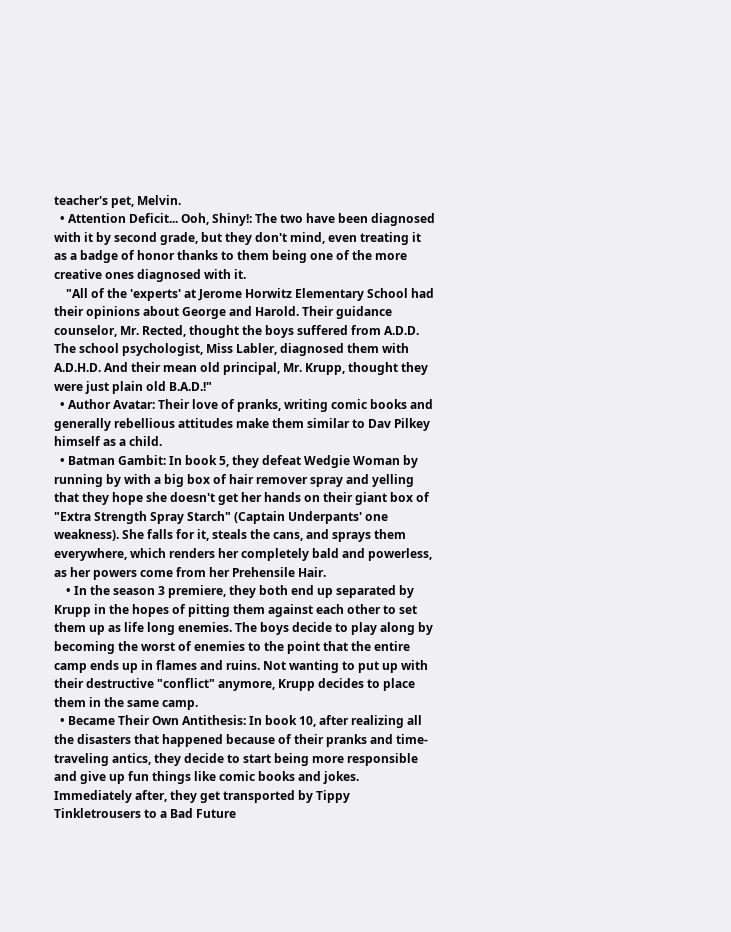teacher's pet, Melvin.
  • Attention Deficit... Ooh, Shiny!: The two have been diagnosed with it by second grade, but they don't mind, even treating it as a badge of honor thanks to them being one of the more creative ones diagnosed with it.
    "All of the 'experts' at Jerome Horwitz Elementary School had their opinions about George and Harold. Their guidance counselor, Mr. Rected, thought the boys suffered from A.D.D. The school psychologist, Miss Labler, diagnosed them with A.D.H.D. And their mean old principal, Mr. Krupp, thought they were just plain old B.A.D.!"
  • Author Avatar: Their love of pranks, writing comic books and generally rebellious attitudes make them similar to Dav Pilkey himself as a child.
  • Batman Gambit: In book 5, they defeat Wedgie Woman by running by with a big box of hair remover spray and yelling that they hope she doesn't get her hands on their giant box of "Extra Strength Spray Starch" (Captain Underpants' one weakness). She falls for it, steals the cans, and sprays them everywhere, which renders her completely bald and powerless, as her powers come from her Prehensile Hair.
    • In the season 3 premiere, they both end up separated by Krupp in the hopes of pitting them against each other to set them up as life long enemies. The boys decide to play along by becoming the worst of enemies to the point that the entire camp ends up in flames and ruins. Not wanting to put up with their destructive "conflict" anymore, Krupp decides to place them in the same camp.
  • Became Their Own Antithesis: In book 10, after realizing all the disasters that happened because of their pranks and time-traveling antics, they decide to start being more responsible and give up fun things like comic books and jokes. Immediately after, they get transported by Tippy Tinkletrousers to a Bad Future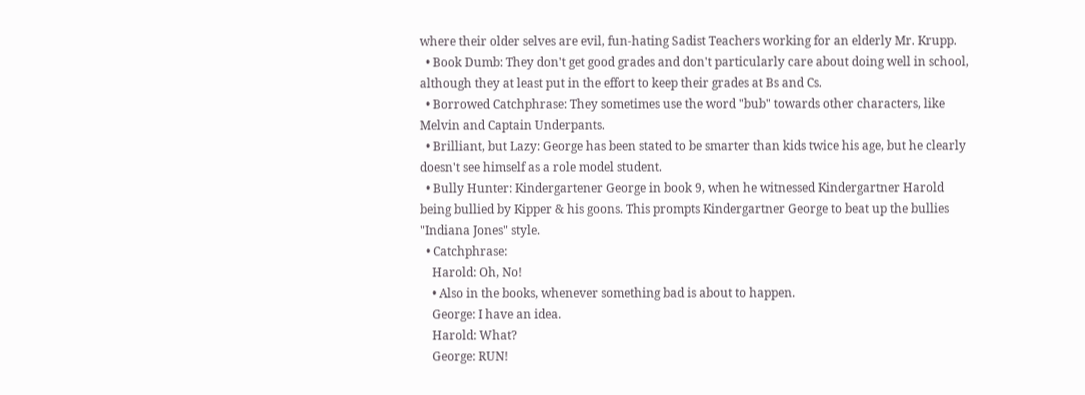where their older selves are evil, fun-hating Sadist Teachers working for an elderly Mr. Krupp.
  • Book Dumb: They don't get good grades and don't particularly care about doing well in school, although they at least put in the effort to keep their grades at Bs and Cs.
  • Borrowed Catchphrase: They sometimes use the word "bub" towards other characters, like Melvin and Captain Underpants.
  • Brilliant, but Lazy: George has been stated to be smarter than kids twice his age, but he clearly doesn't see himself as a role model student.
  • Bully Hunter: Kindergartener George in book 9, when he witnessed Kindergartner Harold being bullied by Kipper & his goons. This prompts Kindergartner George to beat up the bullies "Indiana Jones" style.
  • Catchphrase:
    Harold: Oh, No!
    • Also in the books, whenever something bad is about to happen.
    George: I have an idea.
    Harold: What?
    George: RUN!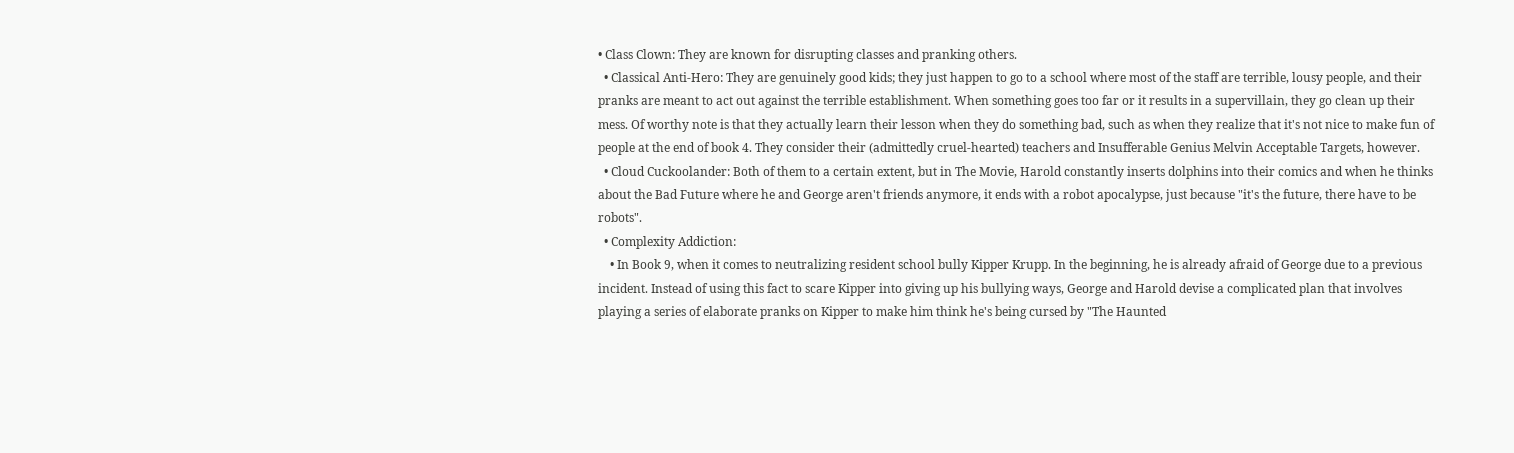• Class Clown: They are known for disrupting classes and pranking others.
  • Classical Anti-Hero: They are genuinely good kids; they just happen to go to a school where most of the staff are terrible, lousy people, and their pranks are meant to act out against the terrible establishment. When something goes too far or it results in a supervillain, they go clean up their mess. Of worthy note is that they actually learn their lesson when they do something bad, such as when they realize that it's not nice to make fun of people at the end of book 4. They consider their (admittedly cruel-hearted) teachers and Insufferable Genius Melvin Acceptable Targets, however.
  • Cloud Cuckoolander: Both of them to a certain extent, but in The Movie, Harold constantly inserts dolphins into their comics and when he thinks about the Bad Future where he and George aren't friends anymore, it ends with a robot apocalypse, just because "it's the future, there have to be robots".
  • Complexity Addiction:
    • In Book 9, when it comes to neutralizing resident school bully Kipper Krupp. In the beginning, he is already afraid of George due to a previous incident. Instead of using this fact to scare Kipper into giving up his bullying ways, George and Harold devise a complicated plan that involves playing a series of elaborate pranks on Kipper to make him think he's being cursed by "The Haunted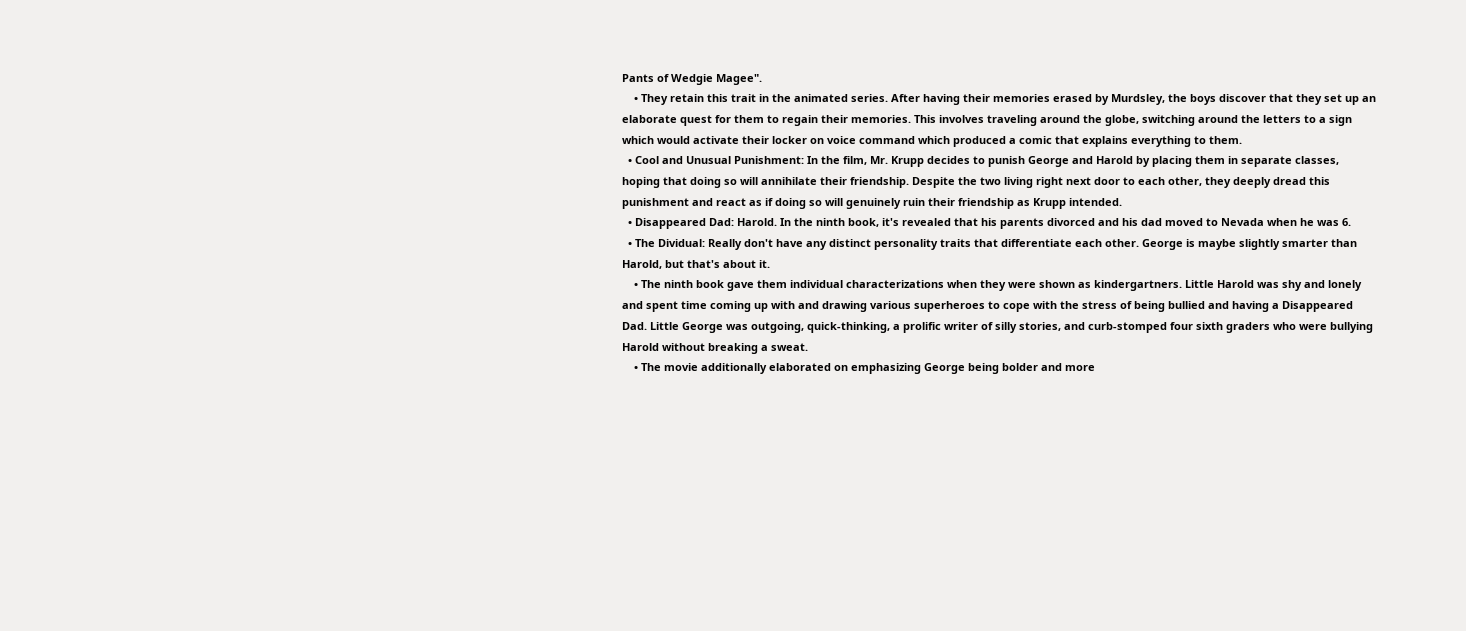Pants of Wedgie Magee".
    • They retain this trait in the animated series. After having their memories erased by Murdsley, the boys discover that they set up an elaborate quest for them to regain their memories. This involves traveling around the globe, switching around the letters to a sign which would activate their locker on voice command which produced a comic that explains everything to them.
  • Cool and Unusual Punishment: In the film, Mr. Krupp decides to punish George and Harold by placing them in separate classes, hoping that doing so will annihilate their friendship. Despite the two living right next door to each other, they deeply dread this punishment and react as if doing so will genuinely ruin their friendship as Krupp intended.
  • Disappeared Dad: Harold. In the ninth book, it's revealed that his parents divorced and his dad moved to Nevada when he was 6.
  • The Dividual: Really don't have any distinct personality traits that differentiate each other. George is maybe slightly smarter than Harold, but that's about it.
    • The ninth book gave them individual characterizations when they were shown as kindergartners. Little Harold was shy and lonely and spent time coming up with and drawing various superheroes to cope with the stress of being bullied and having a Disappeared Dad. Little George was outgoing, quick-thinking, a prolific writer of silly stories, and curb-stomped four sixth graders who were bullying Harold without breaking a sweat.
    • The movie additionally elaborated on emphasizing George being bolder and more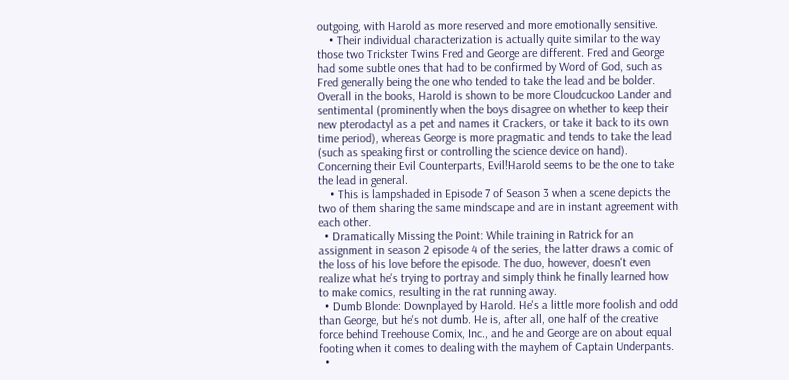outgoing, with Harold as more reserved and more emotionally sensitive.
    • Their individual characterization is actually quite similar to the way those two Trickster Twins Fred and George are different. Fred and George had some subtle ones that had to be confirmed by Word of God, such as Fred generally being the one who tended to take the lead and be bolder. Overall in the books, Harold is shown to be more Cloudcuckoo Lander and sentimental (prominently when the boys disagree on whether to keep their new pterodactyl as a pet and names it Crackers, or take it back to its own time period), whereas George is more pragmatic and tends to take the lead (such as speaking first or controlling the science device on hand). Concerning their Evil Counterparts, Evil!Harold seems to be the one to take the lead in general.
    • This is lampshaded in Episode 7 of Season 3 when a scene depicts the two of them sharing the same mindscape and are in instant agreement with each other.
  • Dramatically Missing the Point: While training in Ratrick for an assignment in season 2 episode 4 of the series, the latter draws a comic of the loss of his love before the episode. The duo, however, doesn't even realize what he's trying to portray and simply think he finally learned how to make comics, resulting in the rat running away.
  • Dumb Blonde: Downplayed by Harold. He's a little more foolish and odd than George, but he's not dumb. He is, after all, one half of the creative force behind Treehouse Comix, Inc., and he and George are on about equal footing when it comes to dealing with the mayhem of Captain Underpants.
  •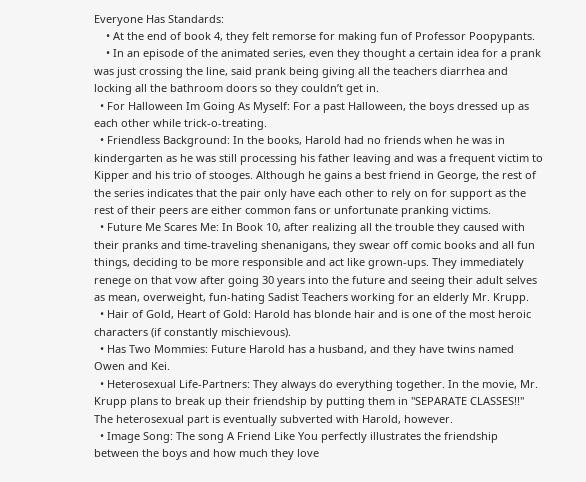Everyone Has Standards:
    • At the end of book 4, they felt remorse for making fun of Professor Poopypants.
    • In an episode of the animated series, even they thought a certain idea for a prank was just crossing the line, said prank being giving all the teachers diarrhea and locking all the bathroom doors so they couldn’t get in.
  • For Halloween Im Going As Myself: For a past Halloween, the boys dressed up as each other while trick-o-treating.
  • Friendless Background: In the books, Harold had no friends when he was in kindergarten as he was still processing his father leaving and was a frequent victim to Kipper and his trio of stooges. Although he gains a best friend in George, the rest of the series indicates that the pair only have each other to rely on for support as the rest of their peers are either common fans or unfortunate pranking victims.
  • Future Me Scares Me: In Book 10, after realizing all the trouble they caused with their pranks and time-traveling shenanigans, they swear off comic books and all fun things, deciding to be more responsible and act like grown-ups. They immediately renege on that vow after going 30 years into the future and seeing their adult selves as mean, overweight, fun-hating Sadist Teachers working for an elderly Mr. Krupp.
  • Hair of Gold, Heart of Gold: Harold has blonde hair and is one of the most heroic characters (if constantly mischievous).
  • Has Two Mommies: Future Harold has a husband, and they have twins named Owen and Kei.
  • Heterosexual Life-Partners: They always do everything together. In the movie, Mr. Krupp plans to break up their friendship by putting them in "SEPARATE CLASSES!!" The heterosexual part is eventually subverted with Harold, however.
  • Image Song: The song A Friend Like You perfectly illustrates the friendship between the boys and how much they love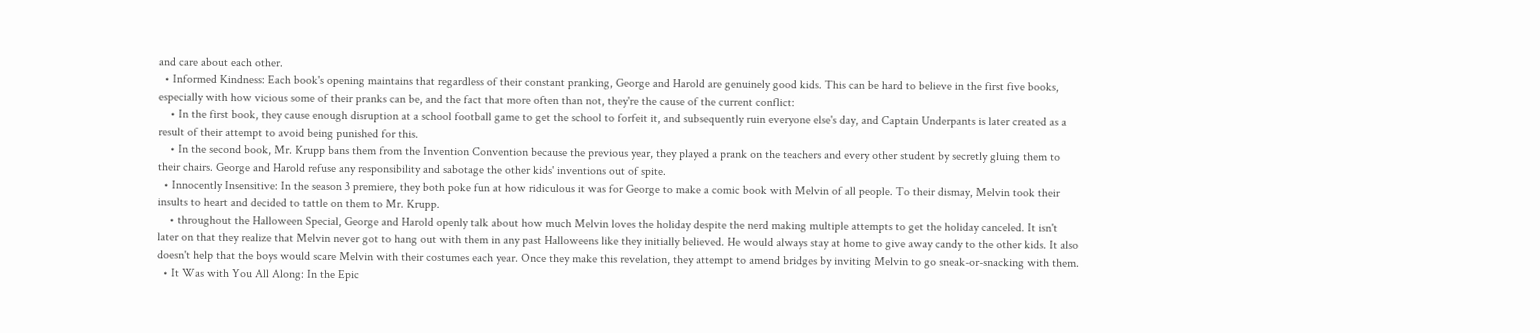and care about each other.
  • Informed Kindness: Each book's opening maintains that regardless of their constant pranking, George and Harold are genuinely good kids. This can be hard to believe in the first five books, especially with how vicious some of their pranks can be, and the fact that more often than not, they're the cause of the current conflict:
    • In the first book, they cause enough disruption at a school football game to get the school to forfeit it, and subsequently ruin everyone else's day, and Captain Underpants is later created as a result of their attempt to avoid being punished for this.
    • In the second book, Mr. Krupp bans them from the Invention Convention because the previous year, they played a prank on the teachers and every other student by secretly gluing them to their chairs. George and Harold refuse any responsibility and sabotage the other kids' inventions out of spite.
  • Innocently Insensitive: In the season 3 premiere, they both poke fun at how ridiculous it was for George to make a comic book with Melvin of all people. To their dismay, Melvin took their insults to heart and decided to tattle on them to Mr. Krupp.
    • throughout the Halloween Special, George and Harold openly talk about how much Melvin loves the holiday despite the nerd making multiple attempts to get the holiday canceled. It isn't later on that they realize that Melvin never got to hang out with them in any past Halloweens like they initially believed. He would always stay at home to give away candy to the other kids. It also doesn't help that the boys would scare Melvin with their costumes each year. Once they make this revelation, they attempt to amend bridges by inviting Melvin to go sneak-or-snacking with them.
  • It Was with You All Along: In the Epic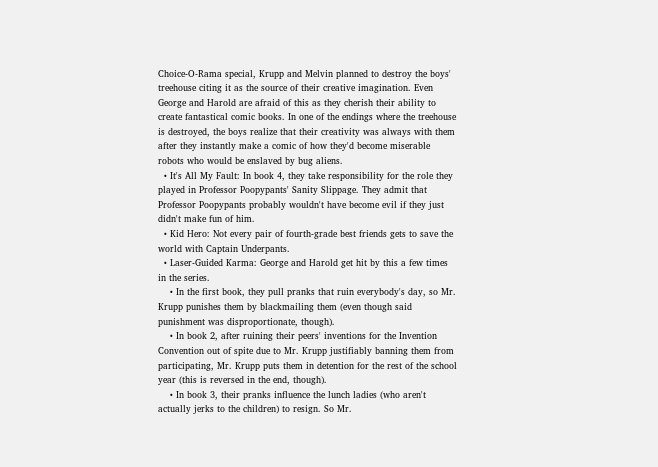Choice-O-Rama special, Krupp and Melvin planned to destroy the boys' treehouse citing it as the source of their creative imagination. Even George and Harold are afraid of this as they cherish their ability to create fantastical comic books. In one of the endings where the treehouse is destroyed, the boys realize that their creativity was always with them after they instantly make a comic of how they'd become miserable robots who would be enslaved by bug aliens.
  • It's All My Fault: In book 4, they take responsibility for the role they played in Professor Poopypants' Sanity Slippage. They admit that Professor Poopypants probably wouldn't have become evil if they just didn't make fun of him.
  • Kid Hero: Not every pair of fourth-grade best friends gets to save the world with Captain Underpants.
  • Laser-Guided Karma: George and Harold get hit by this a few times in the series.
    • In the first book, they pull pranks that ruin everybody's day, so Mr. Krupp punishes them by blackmailing them (even though said punishment was disproportionate, though).
    • In book 2, after ruining their peers' inventions for the Invention Convention out of spite due to Mr. Krupp justifiably banning them from participating, Mr. Krupp puts them in detention for the rest of the school year (this is reversed in the end, though).
    • In book 3, their pranks influence the lunch ladies (who aren't actually jerks to the children) to resign. So Mr.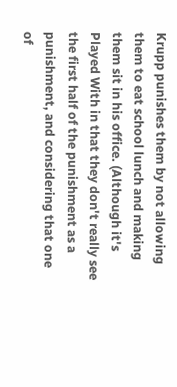Krupp punishes them by not allowing them to eat school lunch and making them sit in his office. (Although it's Played With in that they don't really see the first half of the punishment as a punishment, and considering that one of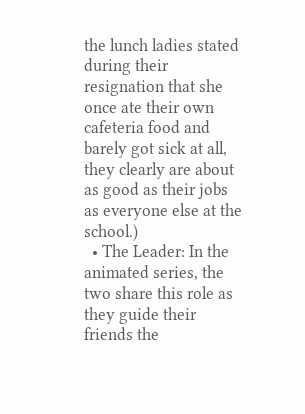the lunch ladies stated during their resignation that she once ate their own cafeteria food and barely got sick at all, they clearly are about as good as their jobs as everyone else at the school.)
  • The Leader: In the animated series, the two share this role as they guide their friends the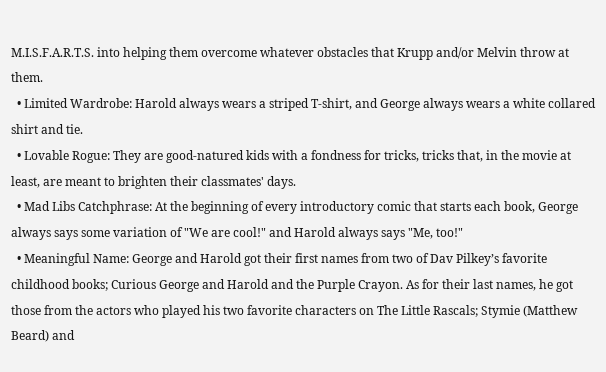M.I.S.F.A.R.T.S. into helping them overcome whatever obstacles that Krupp and/or Melvin throw at them.
  • Limited Wardrobe: Harold always wears a striped T-shirt, and George always wears a white collared shirt and tie.
  • Lovable Rogue: They are good-natured kids with a fondness for tricks, tricks that, in the movie at least, are meant to brighten their classmates' days.
  • Mad Libs Catchphrase: At the beginning of every introductory comic that starts each book, George always says some variation of "We are cool!" and Harold always says "Me, too!"
  • Meaningful Name: George and Harold got their first names from two of Dav Pilkey’s favorite childhood books; Curious George and Harold and the Purple Crayon. As for their last names, he got those from the actors who played his two favorite characters on The Little Rascals; Stymie (Matthew Beard) and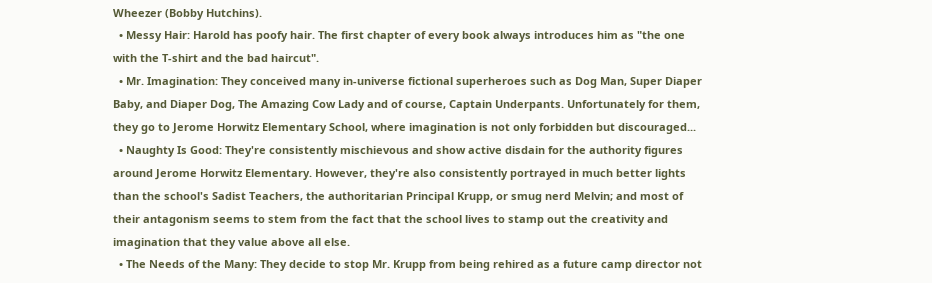Wheezer (Bobby Hutchins).
  • Messy Hair: Harold has poofy hair. The first chapter of every book always introduces him as "the one with the T-shirt and the bad haircut".
  • Mr. Imagination: They conceived many in-universe fictional superheroes such as Dog Man, Super Diaper Baby, and Diaper Dog, The Amazing Cow Lady and of course, Captain Underpants. Unfortunately for them, they go to Jerome Horwitz Elementary School, where imagination is not only forbidden but discouraged...
  • Naughty Is Good: They're consistently mischievous and show active disdain for the authority figures around Jerome Horwitz Elementary. However, they're also consistently portrayed in much better lights than the school's Sadist Teachers, the authoritarian Principal Krupp, or smug nerd Melvin; and most of their antagonism seems to stem from the fact that the school lives to stamp out the creativity and imagination that they value above all else.
  • The Needs of the Many: They decide to stop Mr. Krupp from being rehired as a future camp director not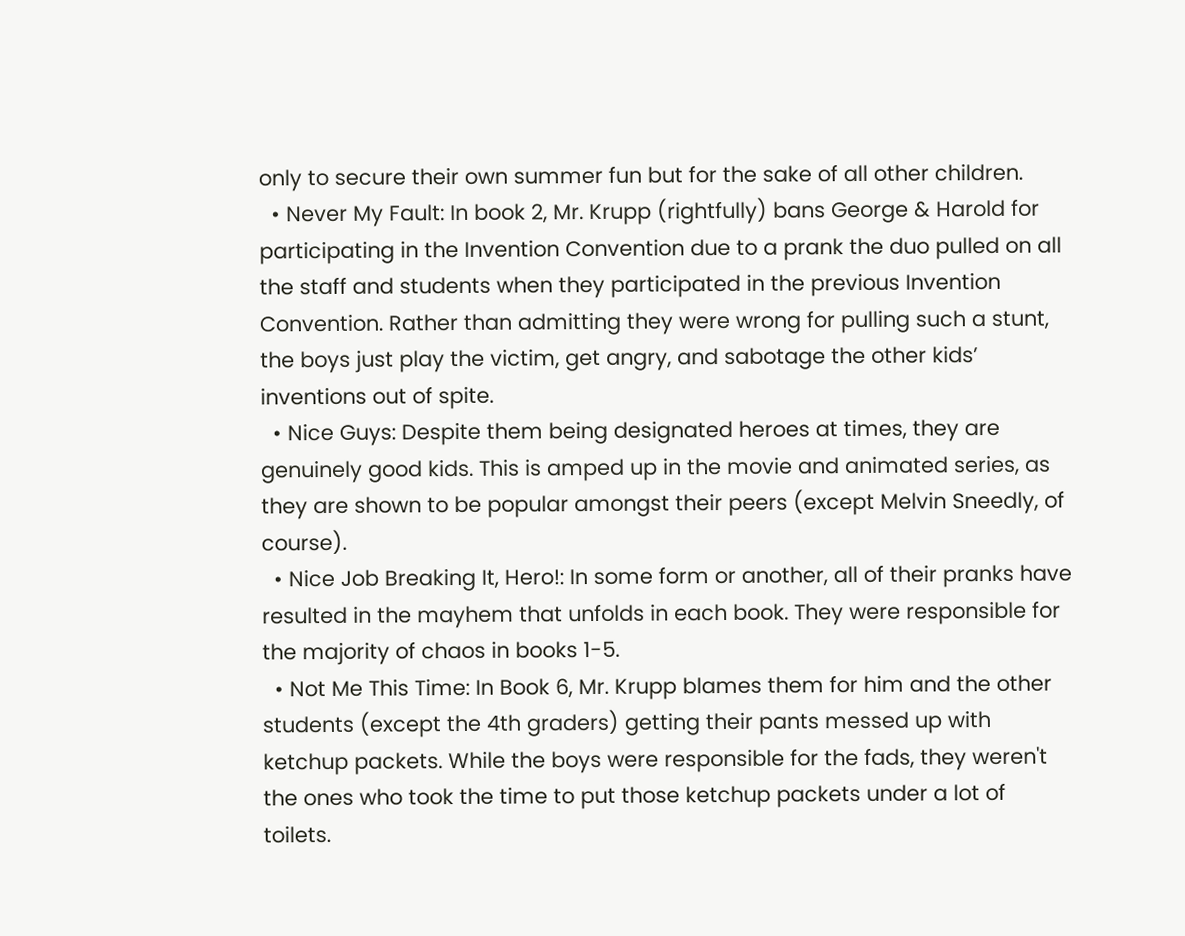only to secure their own summer fun but for the sake of all other children.
  • Never My Fault: In book 2, Mr. Krupp (rightfully) bans George & Harold for participating in the Invention Convention due to a prank the duo pulled on all the staff and students when they participated in the previous Invention Convention. Rather than admitting they were wrong for pulling such a stunt, the boys just play the victim, get angry, and sabotage the other kids’ inventions out of spite.
  • Nice Guys: Despite them being designated heroes at times, they are genuinely good kids. This is amped up in the movie and animated series, as they are shown to be popular amongst their peers (except Melvin Sneedly, of course).
  • Nice Job Breaking It, Hero!: In some form or another, all of their pranks have resulted in the mayhem that unfolds in each book. They were responsible for the majority of chaos in books 1-5.
  • Not Me This Time: In Book 6, Mr. Krupp blames them for him and the other students (except the 4th graders) getting their pants messed up with ketchup packets. While the boys were responsible for the fads, they weren't the ones who took the time to put those ketchup packets under a lot of toilets.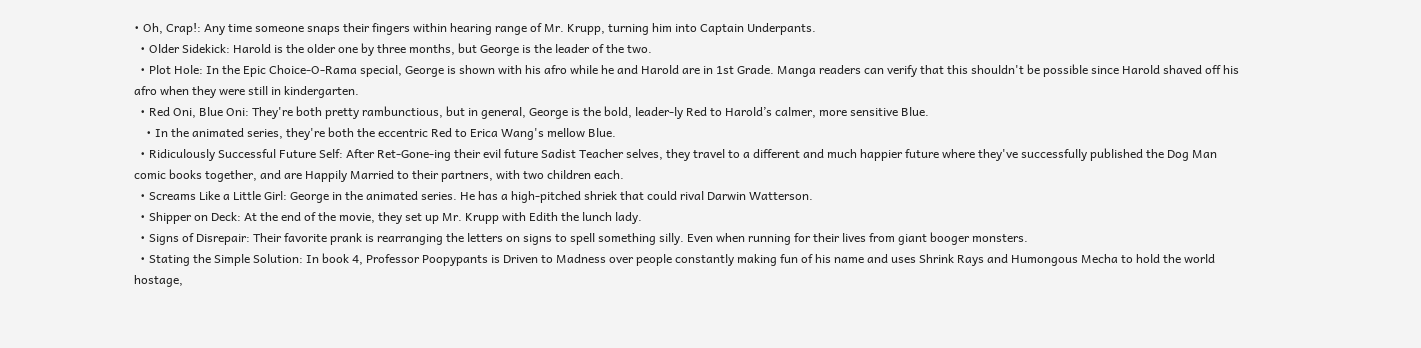• Oh, Crap!: Any time someone snaps their fingers within hearing range of Mr. Krupp, turning him into Captain Underpants.
  • Older Sidekick: Harold is the older one by three months, but George is the leader of the two.
  • Plot Hole: In the Epic Choice-O-Rama special, George is shown with his afro while he and Harold are in 1st Grade. Manga readers can verify that this shouldn't be possible since Harold shaved off his afro when they were still in kindergarten.
  • Red Oni, Blue Oni: They're both pretty rambunctious, but in general, George is the bold, leader-ly Red to Harold’s calmer, more sensitive Blue.
    • In the animated series, they're both the eccentric Red to Erica Wang's mellow Blue.
  • Ridiculously Successful Future Self: After Ret-Gone-ing their evil future Sadist Teacher selves, they travel to a different and much happier future where they've successfully published the Dog Man comic books together, and are Happily Married to their partners, with two children each.
  • Screams Like a Little Girl: George in the animated series. He has a high-pitched shriek that could rival Darwin Watterson.
  • Shipper on Deck: At the end of the movie, they set up Mr. Krupp with Edith the lunch lady.
  • Signs of Disrepair: Their favorite prank is rearranging the letters on signs to spell something silly. Even when running for their lives from giant booger monsters.
  • Stating the Simple Solution: In book 4, Professor Poopypants is Driven to Madness over people constantly making fun of his name and uses Shrink Rays and Humongous Mecha to hold the world hostage,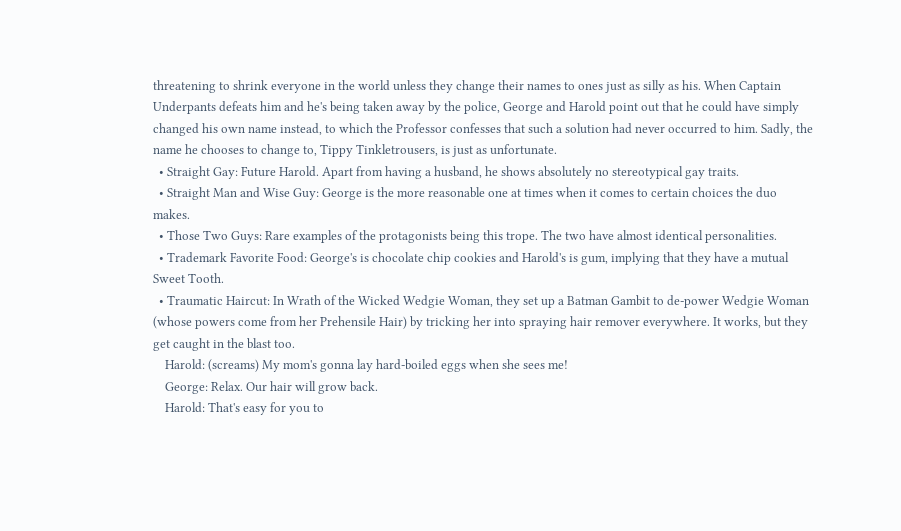threatening to shrink everyone in the world unless they change their names to ones just as silly as his. When Captain Underpants defeats him and he's being taken away by the police, George and Harold point out that he could have simply changed his own name instead, to which the Professor confesses that such a solution had never occurred to him. Sadly, the name he chooses to change to, Tippy Tinkletrousers, is just as unfortunate.
  • Straight Gay: Future Harold. Apart from having a husband, he shows absolutely no stereotypical gay traits.
  • Straight Man and Wise Guy: George is the more reasonable one at times when it comes to certain choices the duo makes.
  • Those Two Guys: Rare examples of the protagonists being this trope. The two have almost identical personalities.
  • Trademark Favorite Food: George's is chocolate chip cookies and Harold's is gum, implying that they have a mutual Sweet Tooth.
  • Traumatic Haircut: In Wrath of the Wicked Wedgie Woman, they set up a Batman Gambit to de-power Wedgie Woman (whose powers come from her Prehensile Hair) by tricking her into spraying hair remover everywhere. It works, but they get caught in the blast too.
    Harold: (screams) My mom's gonna lay hard-boiled eggs when she sees me!
    George: Relax. Our hair will grow back.
    Harold: That's easy for you to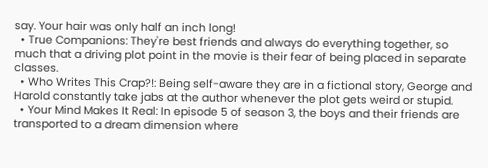say. Your hair was only half an inch long!
  • True Companions: They're best friends and always do everything together, so much that a driving plot point in the movie is their fear of being placed in separate classes.
  • Who Writes This Crap?!: Being self-aware they are in a fictional story, George and Harold constantly take jabs at the author whenever the plot gets weird or stupid.
  • Your Mind Makes It Real: In episode 5 of season 3, the boys and their friends are transported to a dream dimension where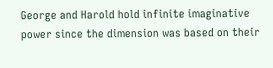George and Harold hold infinite imaginative power since the dimension was based on their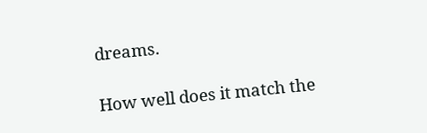dreams.

How well does it match the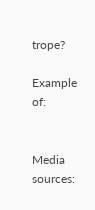trope?

Example of:


Media sources: